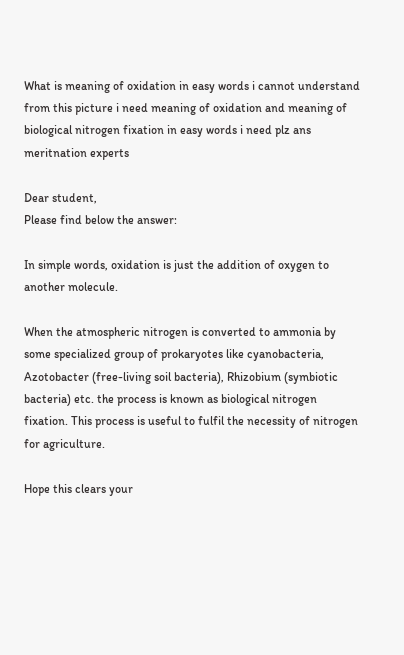What is meaning of oxidation in easy words i cannot understand from this picture i need meaning of oxidation and meaning of biological nitrogen fixation in easy words i need plz ans meritnation experts

Dear student,
Please find below the answer:

In simple words, oxidation is just the addition of oxygen to another molecule.

When the atmospheric nitrogen is converted to ammonia by some specialized group of prokaryotes like cyanobacteria, Azotobacter (free-living soil bacteria), Rhizobium (symbiotic bacteria) etc. the process is known as biological nitrogen fixation. This process is useful to fulfil the necessity of nitrogen for agriculture.

Hope this clears your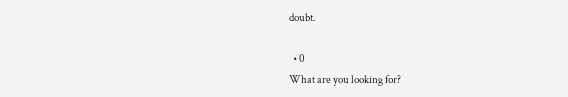doubt.

  • 0
What are you looking for?